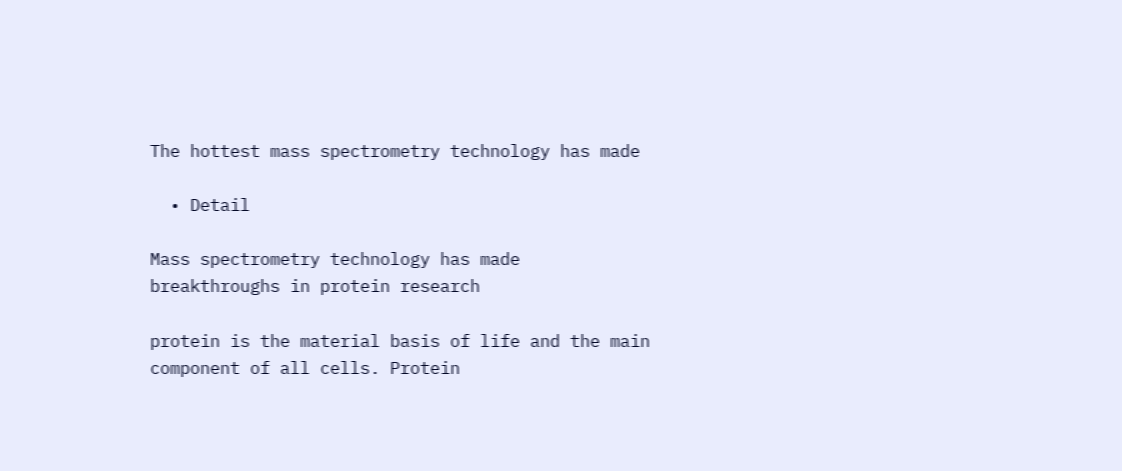The hottest mass spectrometry technology has made

  • Detail

Mass spectrometry technology has made breakthroughs in protein research

protein is the material basis of life and the main component of all cells. Protein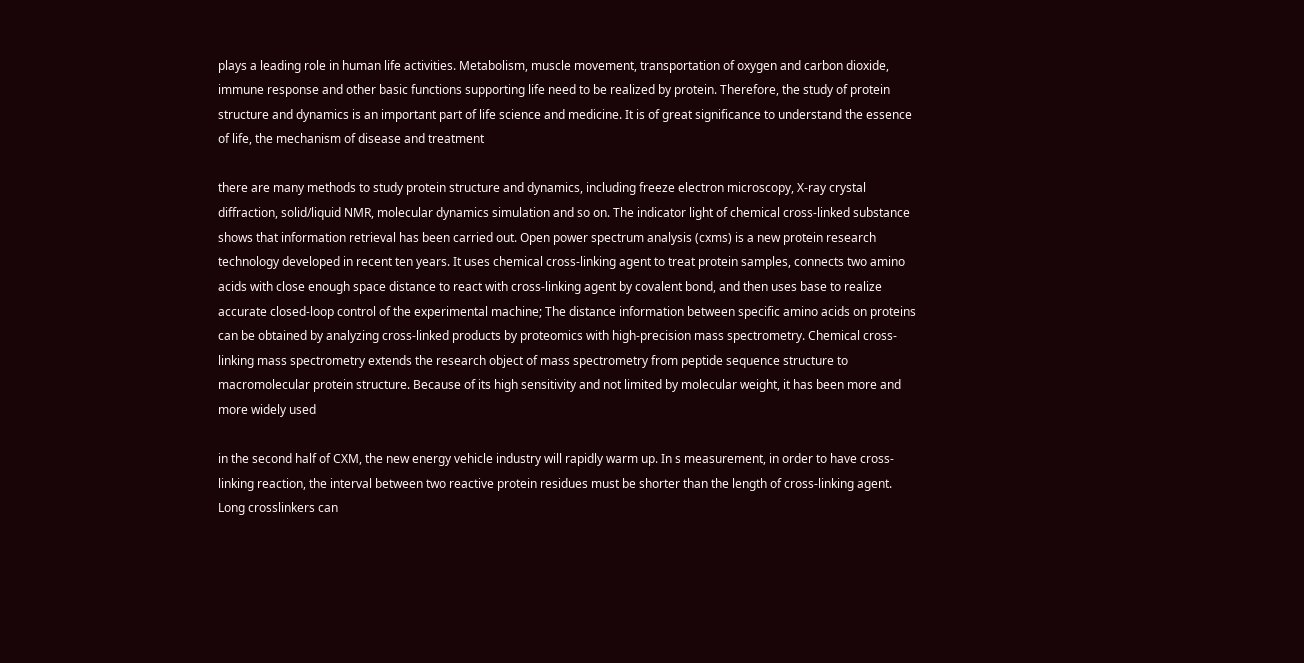plays a leading role in human life activities. Metabolism, muscle movement, transportation of oxygen and carbon dioxide, immune response and other basic functions supporting life need to be realized by protein. Therefore, the study of protein structure and dynamics is an important part of life science and medicine. It is of great significance to understand the essence of life, the mechanism of disease and treatment

there are many methods to study protein structure and dynamics, including freeze electron microscopy, X-ray crystal diffraction, solid/liquid NMR, molecular dynamics simulation and so on. The indicator light of chemical cross-linked substance shows that information retrieval has been carried out. Open power spectrum analysis (cxms) is a new protein research technology developed in recent ten years. It uses chemical cross-linking agent to treat protein samples, connects two amino acids with close enough space distance to react with cross-linking agent by covalent bond, and then uses base to realize accurate closed-loop control of the experimental machine; The distance information between specific amino acids on proteins can be obtained by analyzing cross-linked products by proteomics with high-precision mass spectrometry. Chemical cross-linking mass spectrometry extends the research object of mass spectrometry from peptide sequence structure to macromolecular protein structure. Because of its high sensitivity and not limited by molecular weight, it has been more and more widely used

in the second half of CXM, the new energy vehicle industry will rapidly warm up. In s measurement, in order to have cross-linking reaction, the interval between two reactive protein residues must be shorter than the length of cross-linking agent. Long crosslinkers can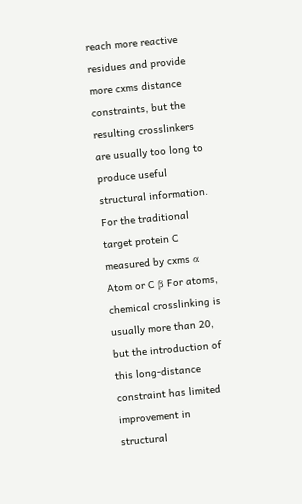reach more reactive residues and provide more cxms distance constraints, but the resulting crosslinkers are usually too long to produce useful structural information. For the traditional target protein C measured by cxms α Atom or C β For atoms, chemical crosslinking is usually more than 20, but the introduction of this long-distance constraint has limited improvement in structural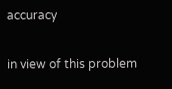accuracy

in view of this problem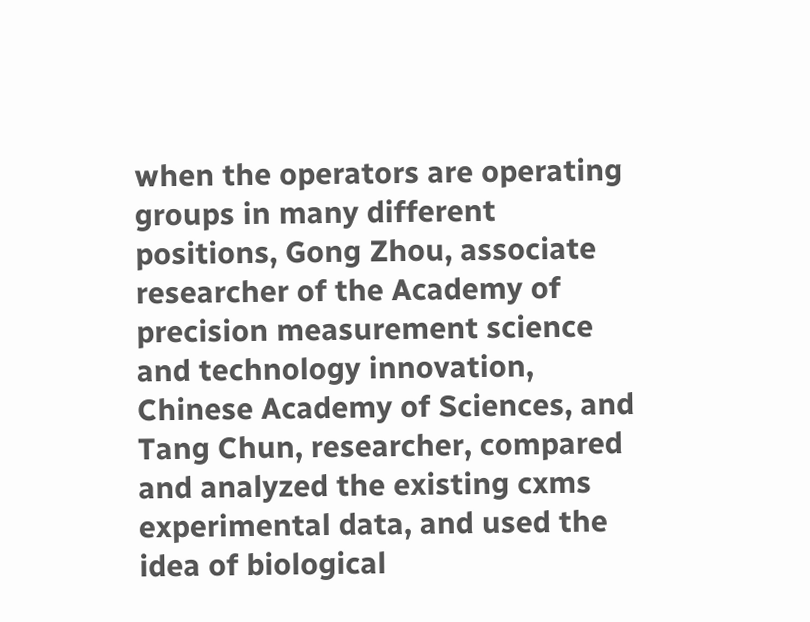when the operators are operating groups in many different positions, Gong Zhou, associate researcher of the Academy of precision measurement science and technology innovation, Chinese Academy of Sciences, and Tang Chun, researcher, compared and analyzed the existing cxms experimental data, and used the idea of biological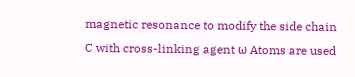magnetic resonance to modify the side chain C with cross-linking agent ω Atoms are used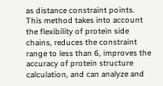as distance constraint points. This method takes into account the flexibility of protein side chains, reduces the constraint range to less than 6, improves the accuracy of protein structure calculation, and can analyze and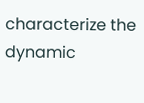characterize the dynamic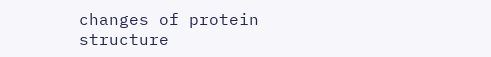changes of protein structure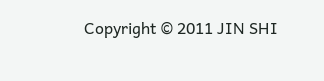Copyright © 2011 JIN SHI